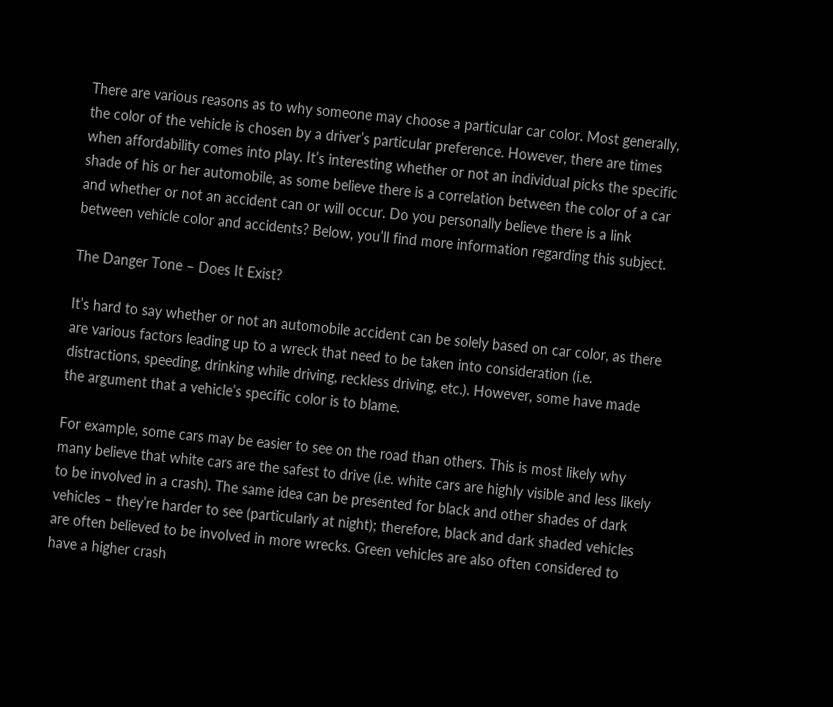There are various reasons as to why someone may choose a particular car color. Most generally, the color of the vehicle is chosen by a driver’s particular preference. However, there are times when affordability comes into play. It’s interesting whether or not an individual picks the specific shade of his or her automobile, as some believe there is a correlation between the color of a car and whether or not an accident can or will occur. Do you personally believe there is a link between vehicle color and accidents? Below, you’ll find more information regarding this subject.

The Danger Tone – Does It Exist?

It’s hard to say whether or not an automobile accident can be solely based on car color, as there are various factors leading up to a wreck that need to be taken into consideration (i.e. distractions, speeding, drinking while driving, reckless driving, etc.). However, some have made the argument that a vehicle’s specific color is to blame.

For example, some cars may be easier to see on the road than others. This is most likely why many believe that white cars are the safest to drive (i.e. white cars are highly visible and less likely to be involved in a crash). The same idea can be presented for black and other shades of dark vehicles – they’re harder to see (particularly at night); therefore, black and dark shaded vehicles are often believed to be involved in more wrecks. Green vehicles are also often considered to have a higher crash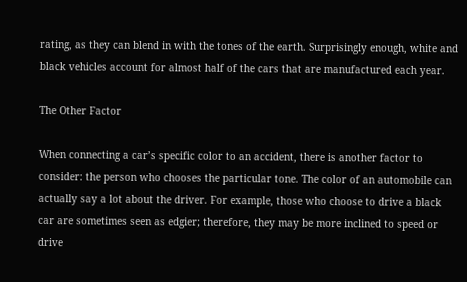rating, as they can blend in with the tones of the earth. Surprisingly enough, white and black vehicles account for almost half of the cars that are manufactured each year.

The Other Factor

When connecting a car’s specific color to an accident, there is another factor to consider: the person who chooses the particular tone. The color of an automobile can actually say a lot about the driver. For example, those who choose to drive a black car are sometimes seen as edgier; therefore, they may be more inclined to speed or drive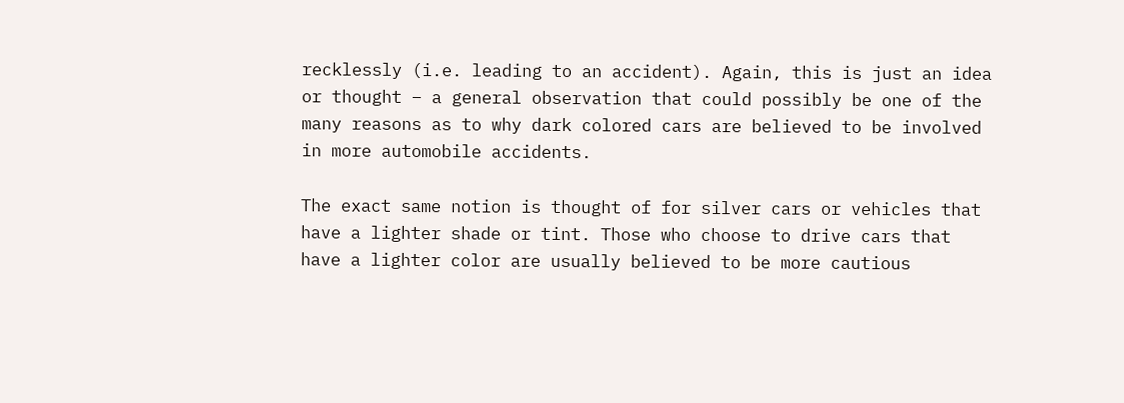recklessly (i.e. leading to an accident). Again, this is just an idea or thought – a general observation that could possibly be one of the many reasons as to why dark colored cars are believed to be involved in more automobile accidents.

The exact same notion is thought of for silver cars or vehicles that have a lighter shade or tint. Those who choose to drive cars that have a lighter color are usually believed to be more cautious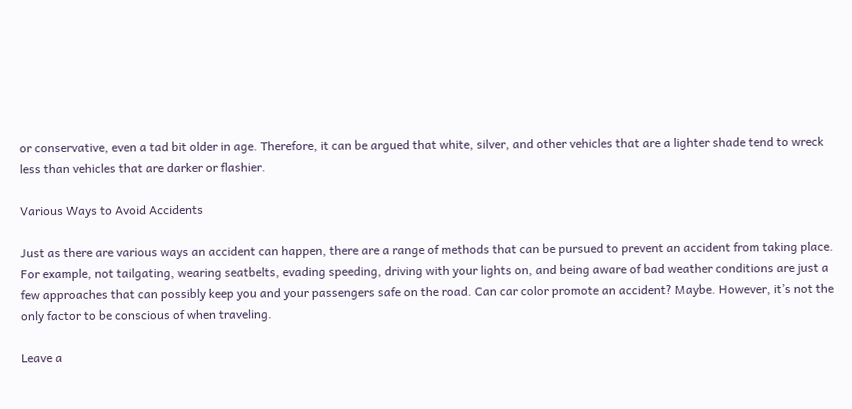or conservative, even a tad bit older in age. Therefore, it can be argued that white, silver, and other vehicles that are a lighter shade tend to wreck less than vehicles that are darker or flashier.

Various Ways to Avoid Accidents

Just as there are various ways an accident can happen, there are a range of methods that can be pursued to prevent an accident from taking place. For example, not tailgating, wearing seatbelts, evading speeding, driving with your lights on, and being aware of bad weather conditions are just a few approaches that can possibly keep you and your passengers safe on the road. Can car color promote an accident? Maybe. However, it’s not the only factor to be conscious of when traveling.

Leave a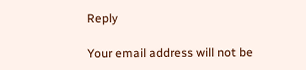Reply

Your email address will not be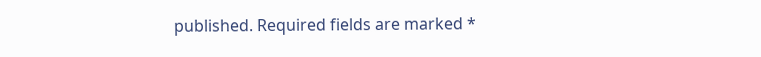published. Required fields are marked *